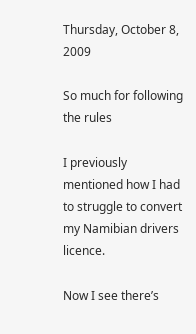Thursday, October 8, 2009

So much for following the rules

I previously mentioned how I had to struggle to convert my Namibian drivers licence.

Now I see there’s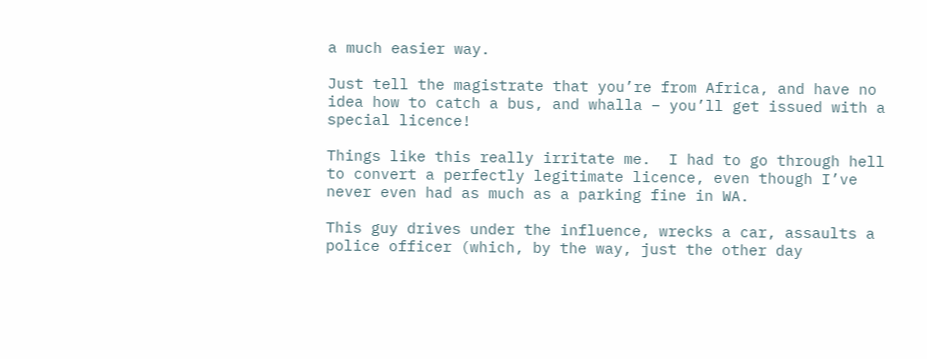a much easier way.

Just tell the magistrate that you’re from Africa, and have no idea how to catch a bus, and whalla – you’ll get issued with a special licence!

Things like this really irritate me.  I had to go through hell to convert a perfectly legitimate licence, even though I’ve never even had as much as a parking fine in WA.

This guy drives under the influence, wrecks a car, assaults a police officer (which, by the way, just the other day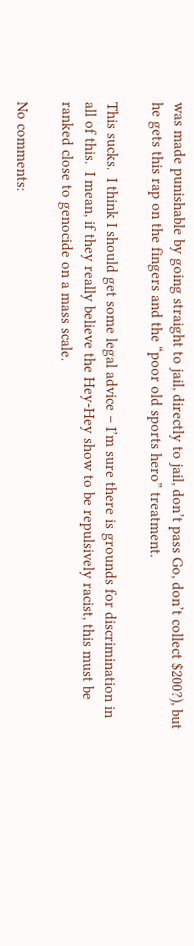was made punishable by going straight to jail, directly to jail, don’t pass Go, don’t collect $200?), but he gets this rap on the fingers and the “poor old sports hero” treatment.

This sucks.  I think I should get some legal advice – I’m sure there is grounds for discrimination in all of this.  I mean, if they really believe the Hey-Hey show to be repulsively racist, this must be ranked close to genocide on a mass scale.

No comments: